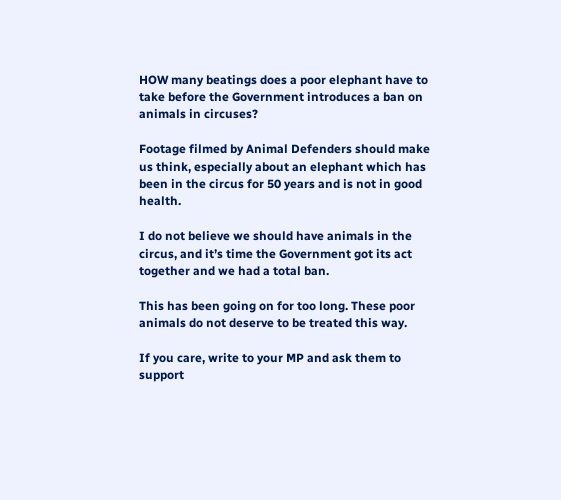HOW many beatings does a poor elephant have to take before the Government introduces a ban on animals in circuses?

Footage filmed by Animal Defenders should make us think, especially about an elephant which has been in the circus for 50 years and is not in good health.

I do not believe we should have animals in the circus, and it’s time the Government got its act together and we had a total ban.

This has been going on for too long. These poor animals do not deserve to be treated this way.

If you care, write to your MP and ask them to support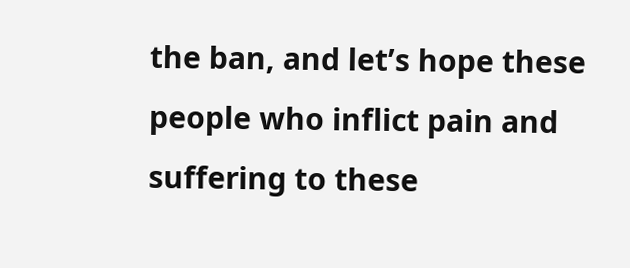the ban, and let’s hope these people who inflict pain and suffering to these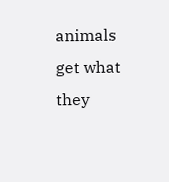animals get what they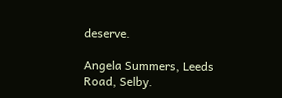deserve.

Angela Summers, Leeds Road, Selby.